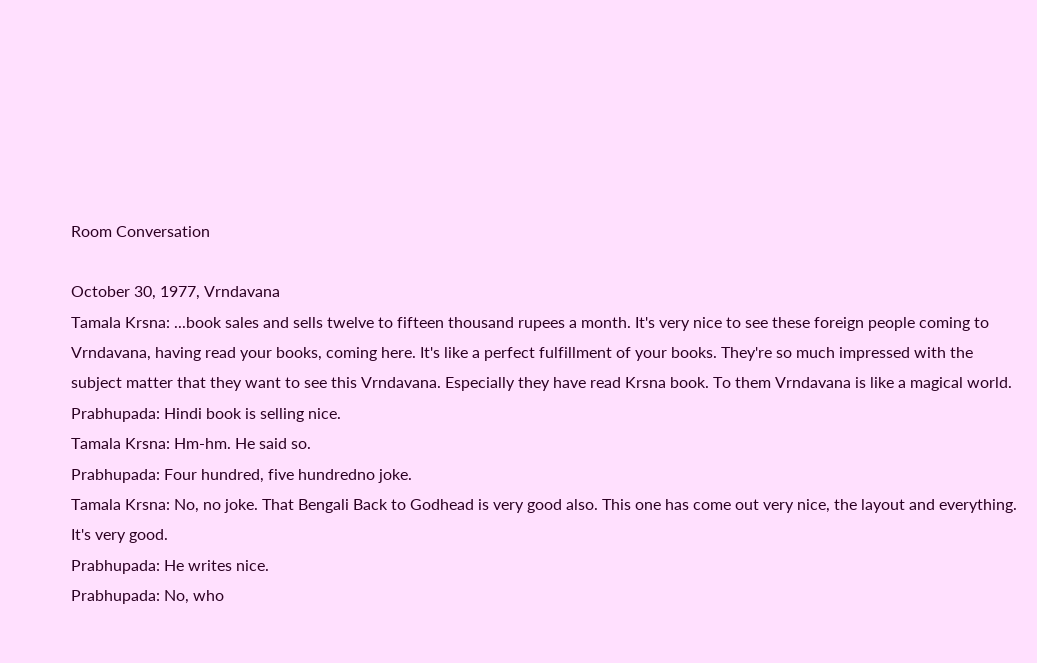Room Conversation

October 30, 1977, Vrndavana
Tamala Krsna: ...book sales and sells twelve to fifteen thousand rupees a month. It's very nice to see these foreign people coming to Vrndavana, having read your books, coming here. It's like a perfect fulfillment of your books. They're so much impressed with the subject matter that they want to see this Vrndavana. Especially they have read Krsna book. To them Vrndavana is like a magical world.
Prabhupada: Hindi book is selling nice.
Tamala Krsna: Hm-hm. He said so.
Prabhupada: Four hundred, five hundredno joke.
Tamala Krsna: No, no joke. That Bengali Back to Godhead is very good also. This one has come out very nice, the layout and everything. It's very good.
Prabhupada: He writes nice.
Prabhupada: No, who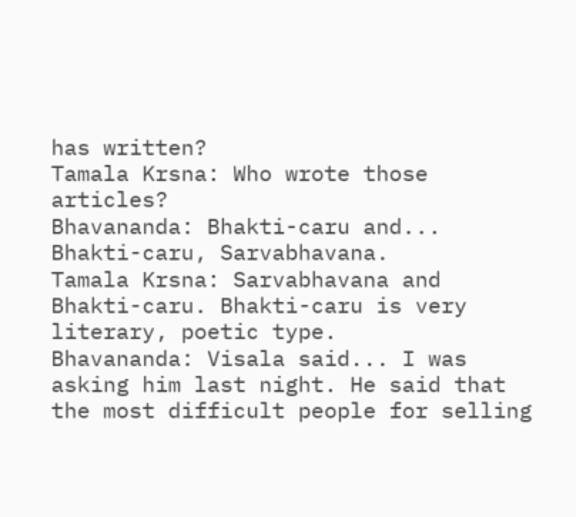has written?
Tamala Krsna: Who wrote those articles?
Bhavananda: Bhakti-caru and... Bhakti-caru, Sarvabhavana.
Tamala Krsna: Sarvabhavana and Bhakti-caru. Bhakti-caru is very literary, poetic type.
Bhavananda: Visala said... I was asking him last night. He said that the most difficult people for selling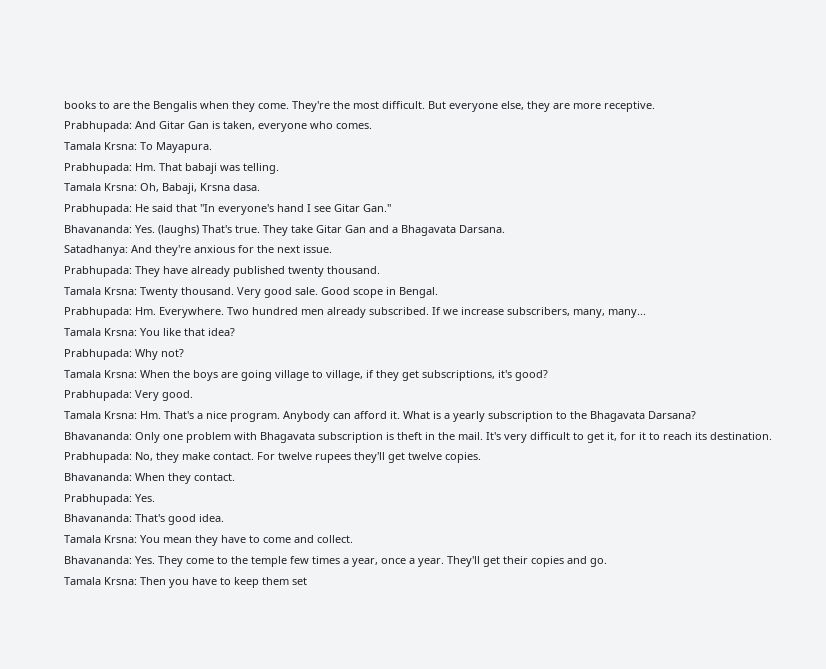books to are the Bengalis when they come. They're the most difficult. But everyone else, they are more receptive.
Prabhupada: And Gitar Gan is taken, everyone who comes.
Tamala Krsna: To Mayapura.
Prabhupada: Hm. That babaji was telling.
Tamala Krsna: Oh, Babaji, Krsna dasa.
Prabhupada: He said that "In everyone's hand I see Gitar Gan."
Bhavananda: Yes. (laughs) That's true. They take Gitar Gan and a Bhagavata Darsana.
Satadhanya: And they're anxious for the next issue.
Prabhupada: They have already published twenty thousand.
Tamala Krsna: Twenty thousand. Very good sale. Good scope in Bengal.
Prabhupada: Hm. Everywhere. Two hundred men already subscribed. If we increase subscribers, many, many...
Tamala Krsna: You like that idea?
Prabhupada: Why not?
Tamala Krsna: When the boys are going village to village, if they get subscriptions, it's good?
Prabhupada: Very good.
Tamala Krsna: Hm. That's a nice program. Anybody can afford it. What is a yearly subscription to the Bhagavata Darsana?
Bhavananda: Only one problem with Bhagavata subscription is theft in the mail. It's very difficult to get it, for it to reach its destination.
Prabhupada: No, they make contact. For twelve rupees they'll get twelve copies.
Bhavananda: When they contact.
Prabhupada: Yes.
Bhavananda: That's good idea.
Tamala Krsna: You mean they have to come and collect.
Bhavananda: Yes. They come to the temple few times a year, once a year. They'll get their copies and go.
Tamala Krsna: Then you have to keep them set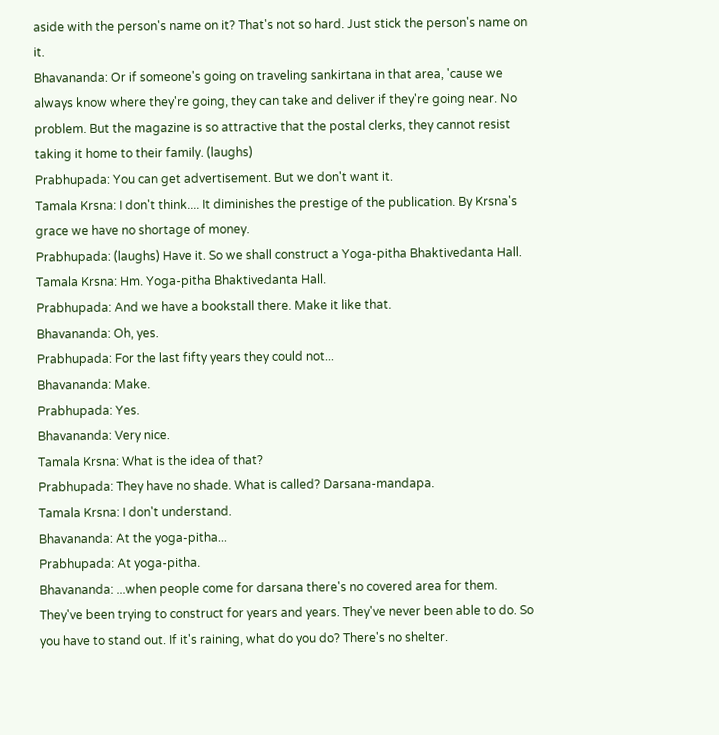aside with the person's name on it? That's not so hard. Just stick the person's name on it.
Bhavananda: Or if someone's going on traveling sankirtana in that area, 'cause we always know where they're going, they can take and deliver if they're going near. No problem. But the magazine is so attractive that the postal clerks, they cannot resist taking it home to their family. (laughs)
Prabhupada: You can get advertisement. But we don't want it.
Tamala Krsna: I don't think.... It diminishes the prestige of the publication. By Krsna's grace we have no shortage of money.
Prabhupada: (laughs) Have it. So we shall construct a Yoga-pitha Bhaktivedanta Hall.
Tamala Krsna: Hm. Yoga-pitha Bhaktivedanta Hall.
Prabhupada: And we have a bookstall there. Make it like that.
Bhavananda: Oh, yes.
Prabhupada: For the last fifty years they could not...
Bhavananda: Make.
Prabhupada: Yes.
Bhavananda: Very nice.
Tamala Krsna: What is the idea of that?
Prabhupada: They have no shade. What is called? Darsana-mandapa.
Tamala Krsna: I don't understand.
Bhavananda: At the yoga-pitha...
Prabhupada: At yoga-pitha.
Bhavananda: ...when people come for darsana there's no covered area for them. They've been trying to construct for years and years. They've never been able to do. So you have to stand out. If it's raining, what do you do? There's no shelter.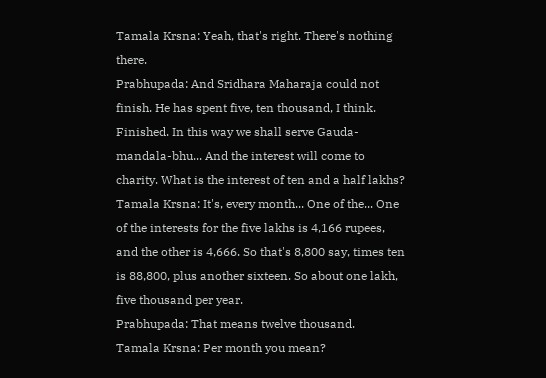Tamala Krsna: Yeah, that's right. There's nothing there.
Prabhupada: And Sridhara Maharaja could not finish. He has spent five, ten thousand, I think. Finished. In this way we shall serve Gauda-mandala-bhu... And the interest will come to charity. What is the interest of ten and a half lakhs?
Tamala Krsna: It's, every month... One of the... One of the interests for the five lakhs is 4,166 rupees, and the other is 4,666. So that's 8,800 say, times ten is 88,800, plus another sixteen. So about one lakh, five thousand per year.
Prabhupada: That means twelve thousand.
Tamala Krsna: Per month you mean?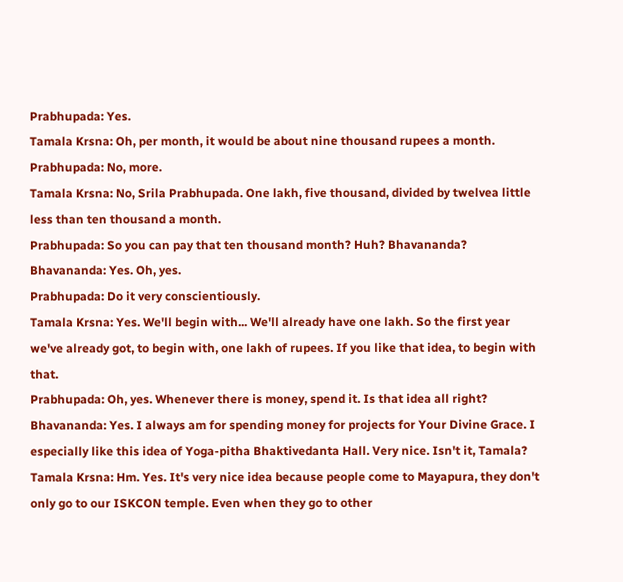Prabhupada: Yes.
Tamala Krsna: Oh, per month, it would be about nine thousand rupees a month.
Prabhupada: No, more.
Tamala Krsna: No, Srila Prabhupada. One lakh, five thousand, divided by twelvea little less than ten thousand a month.
Prabhupada: So you can pay that ten thousand month? Huh? Bhavananda?
Bhavananda: Yes. Oh, yes.
Prabhupada: Do it very conscientiously.
Tamala Krsna: Yes. We'll begin with... We'll already have one lakh. So the first year we've already got, to begin with, one lakh of rupees. If you like that idea, to begin with that.
Prabhupada: Oh, yes. Whenever there is money, spend it. Is that idea all right?
Bhavananda: Yes. I always am for spending money for projects for Your Divine Grace. I especially like this idea of Yoga-pitha Bhaktivedanta Hall. Very nice. Isn't it, Tamala?
Tamala Krsna: Hm. Yes. It's very nice idea because people come to Mayapura, they don't only go to our ISKCON temple. Even when they go to other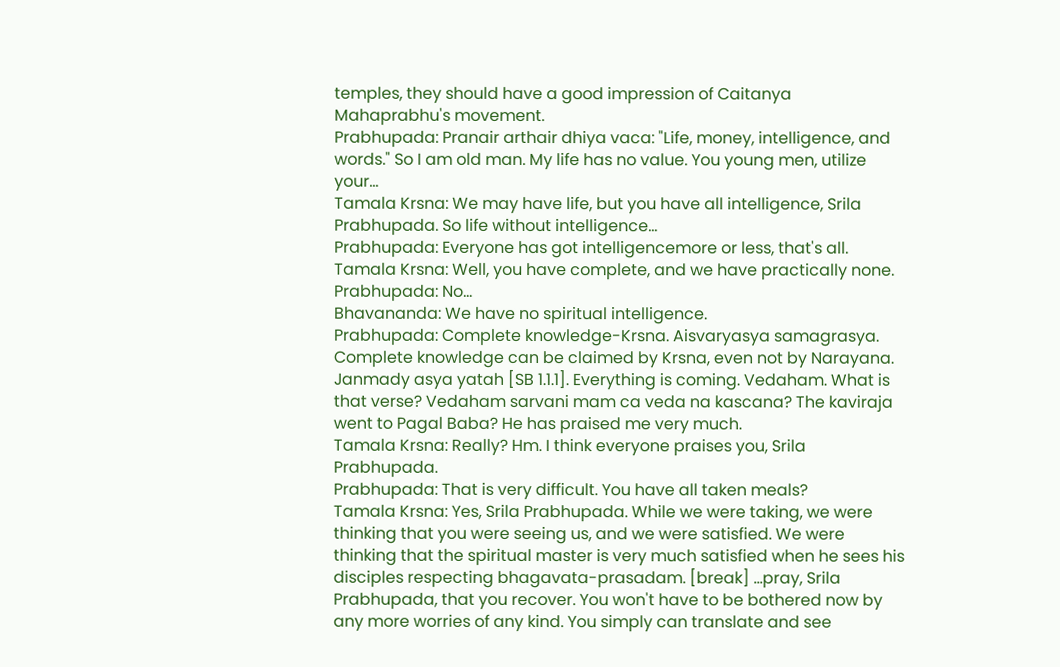temples, they should have a good impression of Caitanya Mahaprabhu's movement.
Prabhupada: Pranair arthair dhiya vaca: "Life, money, intelligence, and words." So I am old man. My life has no value. You young men, utilize your...
Tamala Krsna: We may have life, but you have all intelligence, Srila Prabhupada. So life without intelligence...
Prabhupada: Everyone has got intelligencemore or less, that's all.
Tamala Krsna: Well, you have complete, and we have practically none.
Prabhupada: No...
Bhavananda: We have no spiritual intelligence.
Prabhupada: Complete knowledge-Krsna. Aisvaryasya samagrasya. Complete knowledge can be claimed by Krsna, even not by Narayana. Janmady asya yatah [SB 1.1.1]. Everything is coming. Vedaham. What is that verse? Vedaham sarvani mam ca veda na kascana? The kaviraja went to Pagal Baba? He has praised me very much.
Tamala Krsna: Really? Hm. I think everyone praises you, Srila Prabhupada.
Prabhupada: That is very difficult. You have all taken meals?
Tamala Krsna: Yes, Srila Prabhupada. While we were taking, we were thinking that you were seeing us, and we were satisfied. We were thinking that the spiritual master is very much satisfied when he sees his disciples respecting bhagavata-prasadam. [break] ...pray, Srila Prabhupada, that you recover. You won't have to be bothered now by any more worries of any kind. You simply can translate and see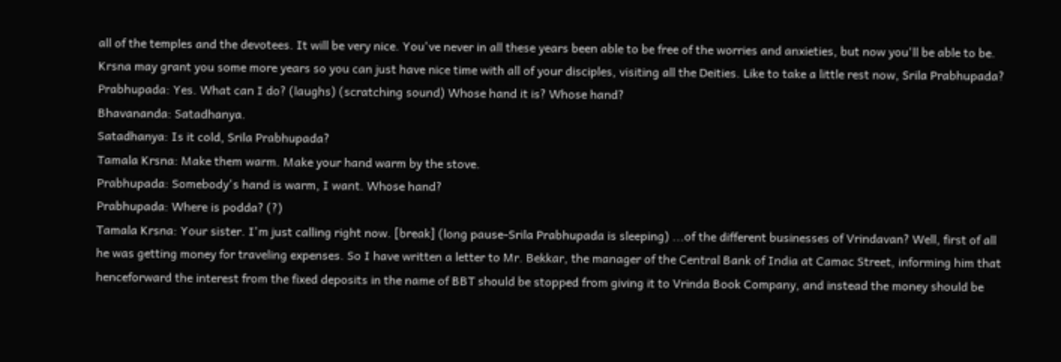all of the temples and the devotees. It will be very nice. You've never in all these years been able to be free of the worries and anxieties, but now you'll be able to be. Krsna may grant you some more years so you can just have nice time with all of your disciples, visiting all the Deities. Like to take a little rest now, Srila Prabhupada?
Prabhupada: Yes. What can I do? (laughs) (scratching sound) Whose hand it is? Whose hand?
Bhavananda: Satadhanya.
Satadhanya: Is it cold, Srila Prabhupada?
Tamala Krsna: Make them warm. Make your hand warm by the stove.
Prabhupada: Somebody's hand is warm, I want. Whose hand?
Prabhupada: Where is podda? (?)
Tamala Krsna: Your sister. I'm just calling right now. [break] (long pause-Srila Prabhupada is sleeping) ...of the different businesses of Vrindavan? Well, first of all he was getting money for traveling expenses. So I have written a letter to Mr. Bekkar, the manager of the Central Bank of India at Camac Street, informing him that henceforward the interest from the fixed deposits in the name of BBT should be stopped from giving it to Vrinda Book Company, and instead the money should be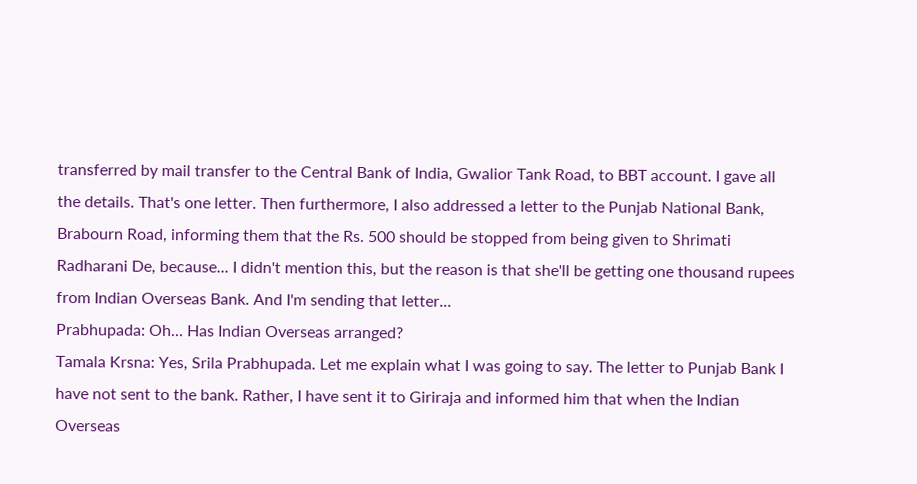transferred by mail transfer to the Central Bank of India, Gwalior Tank Road, to BBT account. I gave all the details. That's one letter. Then furthermore, I also addressed a letter to the Punjab National Bank, Brabourn Road, informing them that the Rs. 500 should be stopped from being given to Shrimati Radharani De, because... I didn't mention this, but the reason is that she'll be getting one thousand rupees from Indian Overseas Bank. And I'm sending that letter...
Prabhupada: Oh... Has Indian Overseas arranged?
Tamala Krsna: Yes, Srila Prabhupada. Let me explain what I was going to say. The letter to Punjab Bank I have not sent to the bank. Rather, I have sent it to Giriraja and informed him that when the Indian Overseas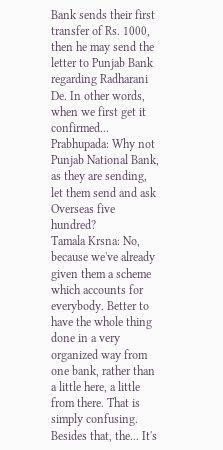Bank sends their first transfer of Rs. 1000, then he may send the letter to Punjab Bank regarding Radharani De. In other words, when we first get it confirmed...
Prabhupada: Why not Punjab National Bank, as they are sending, let them send and ask Overseas five hundred?
Tamala Krsna: No, because we've already given them a scheme which accounts for everybody. Better to have the whole thing done in a very organized way from one bank, rather than a little here, a little from there. That is simply confusing. Besides that, the... It's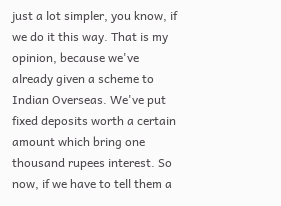just a lot simpler, you know, if we do it this way. That is my opinion, because we've already given a scheme to Indian Overseas. We've put fixed deposits worth a certain amount which bring one thousand rupees interest. So now, if we have to tell them a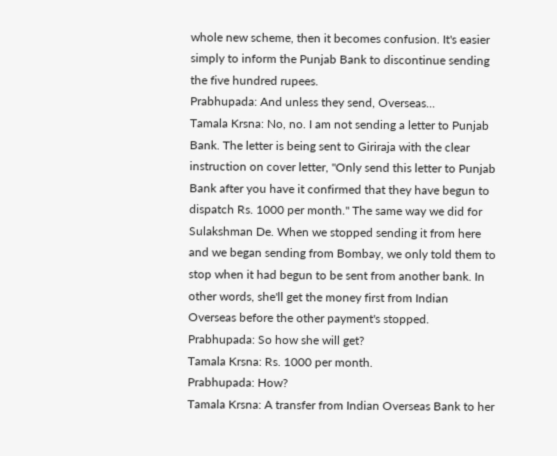whole new scheme, then it becomes confusion. It's easier simply to inform the Punjab Bank to discontinue sending the five hundred rupees.
Prabhupada: And unless they send, Overseas...
Tamala Krsna: No, no. I am not sending a letter to Punjab Bank. The letter is being sent to Giriraja with the clear instruction on cover letter, "Only send this letter to Punjab Bank after you have it confirmed that they have begun to dispatch Rs. 1000 per month." The same way we did for Sulakshman De. When we stopped sending it from here and we began sending from Bombay, we only told them to stop when it had begun to be sent from another bank. In other words, she'll get the money first from Indian Overseas before the other payment's stopped.
Prabhupada: So how she will get?
Tamala Krsna: Rs. 1000 per month.
Prabhupada: How?
Tamala Krsna: A transfer from Indian Overseas Bank to her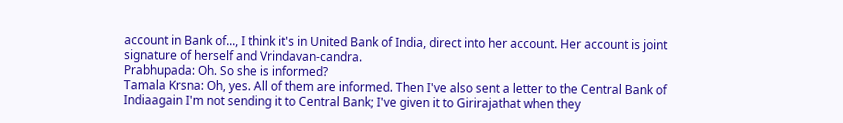account in Bank of..., I think it's in United Bank of India, direct into her account. Her account is joint signature of herself and Vrindavan-candra.
Prabhupada: Oh. So she is informed?
Tamala Krsna: Oh, yes. All of them are informed. Then I've also sent a letter to the Central Bank of Indiaagain I'm not sending it to Central Bank; I've given it to Girirajathat when they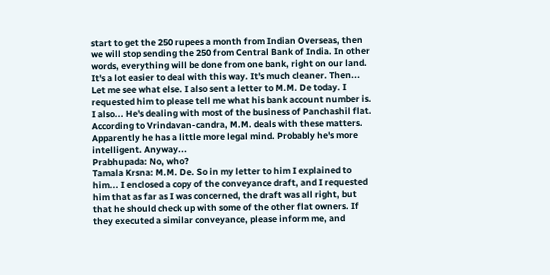start to get the 250 rupees a month from Indian Overseas, then we will stop sending the 250 from Central Bank of India. In other words, everything will be done from one bank, right on our land. It's a lot easier to deal with this way. It's much cleaner. Then... Let me see what else. I also sent a letter to M.M. De today. I requested him to please tell me what his bank account number is. I also... He's dealing with most of the business of Panchashil flat. According to Vrindavan-candra, M.M. deals with these matters. Apparently he has a little more legal mind. Probably he's more intelligent. Anyway...
Prabhupada: No, who?
Tamala Krsna: M.M. De. So in my letter to him I explained to him... I enclosed a copy of the conveyance draft, and I requested him that as far as I was concerned, the draft was all right, but that he should check up with some of the other flat owners. If they executed a similar conveyance, please inform me, and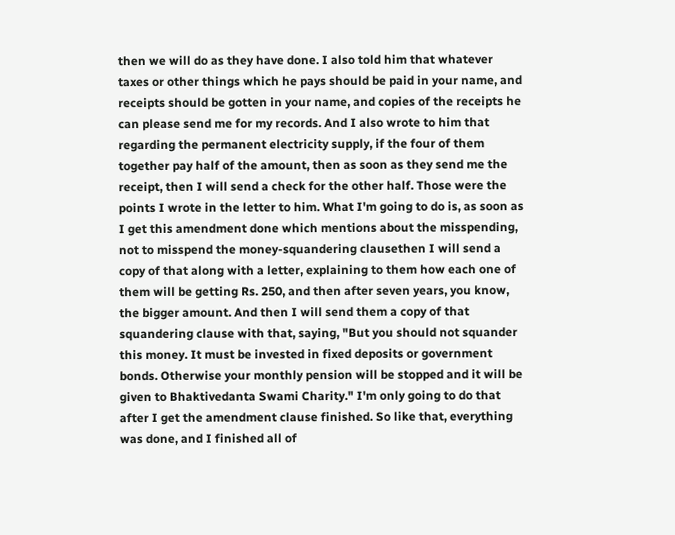then we will do as they have done. I also told him that whatever taxes or other things which he pays should be paid in your name, and receipts should be gotten in your name, and copies of the receipts he can please send me for my records. And I also wrote to him that regarding the permanent electricity supply, if the four of them together pay half of the amount, then as soon as they send me the receipt, then I will send a check for the other half. Those were the points I wrote in the letter to him. What I'm going to do is, as soon as I get this amendment done which mentions about the misspending, not to misspend the money-squandering clausethen I will send a copy of that along with a letter, explaining to them how each one of them will be getting Rs. 250, and then after seven years, you know, the bigger amount. And then I will send them a copy of that squandering clause with that, saying, "But you should not squander this money. It must be invested in fixed deposits or government bonds. Otherwise your monthly pension will be stopped and it will be given to Bhaktivedanta Swami Charity." I'm only going to do that after I get the amendment clause finished. So like that, everything was done, and I finished all of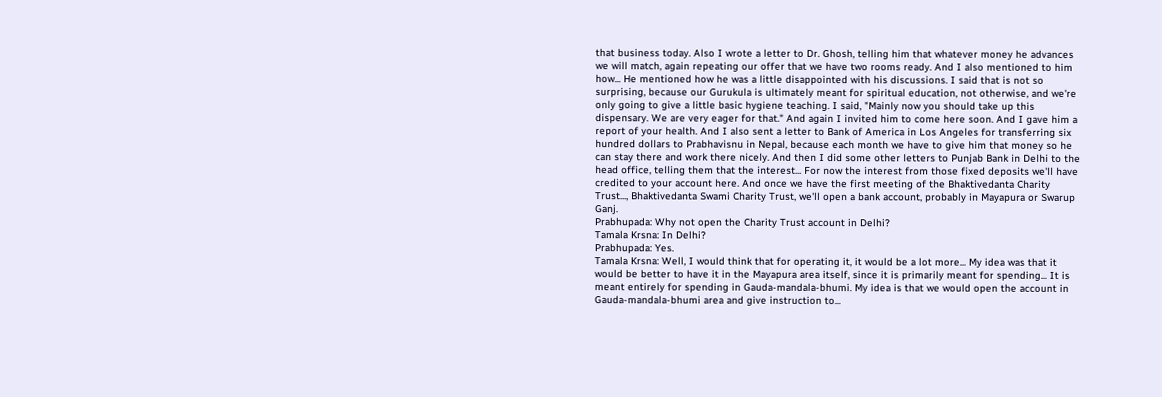that business today. Also I wrote a letter to Dr. Ghosh, telling him that whatever money he advances we will match, again repeating our offer that we have two rooms ready. And I also mentioned to him how... He mentioned how he was a little disappointed with his discussions. I said that is not so surprising, because our Gurukula is ultimately meant for spiritual education, not otherwise, and we're only going to give a little basic hygiene teaching. I said, "Mainly now you should take up this dispensary. We are very eager for that." And again I invited him to come here soon. And I gave him a report of your health. And I also sent a letter to Bank of America in Los Angeles for transferring six hundred dollars to Prabhavisnu in Nepal, because each month we have to give him that money so he can stay there and work there nicely. And then I did some other letters to Punjab Bank in Delhi to the head office, telling them that the interest... For now the interest from those fixed deposits we'll have credited to your account here. And once we have the first meeting of the Bhaktivedanta Charity Trust..., Bhaktivedanta Swami Charity Trust, we'll open a bank account, probably in Mayapura or Swarup Ganj.
Prabhupada: Why not open the Charity Trust account in Delhi?
Tamala Krsna: In Delhi?
Prabhupada: Yes.
Tamala Krsna: Well, I would think that for operating it, it would be a lot more... My idea was that it would be better to have it in the Mayapura area itself, since it is primarily meant for spending... It is meant entirely for spending in Gauda-mandala-bhumi. My idea is that we would open the account in Gauda-mandala-bhumi area and give instruction to...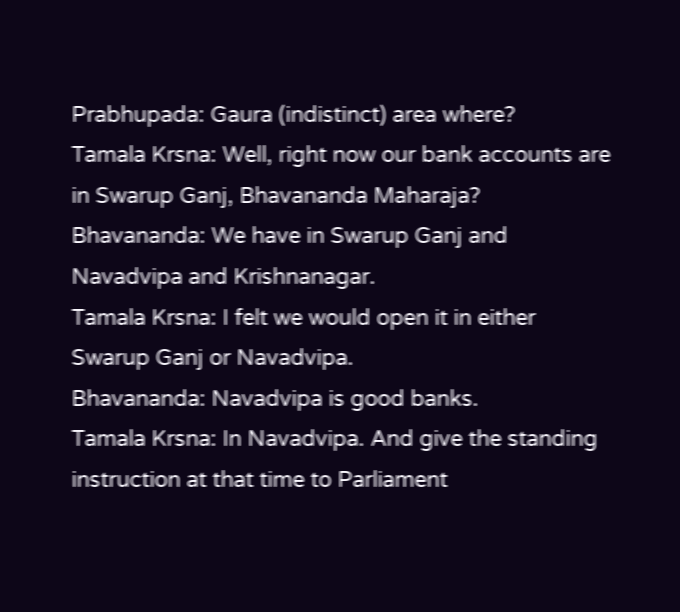Prabhupada: Gaura (indistinct) area where?
Tamala Krsna: Well, right now our bank accounts are in Swarup Ganj, Bhavananda Maharaja?
Bhavananda: We have in Swarup Ganj and Navadvipa and Krishnanagar.
Tamala Krsna: I felt we would open it in either Swarup Ganj or Navadvipa.
Bhavananda: Navadvipa is good banks.
Tamala Krsna: In Navadvipa. And give the standing instruction at that time to Parliament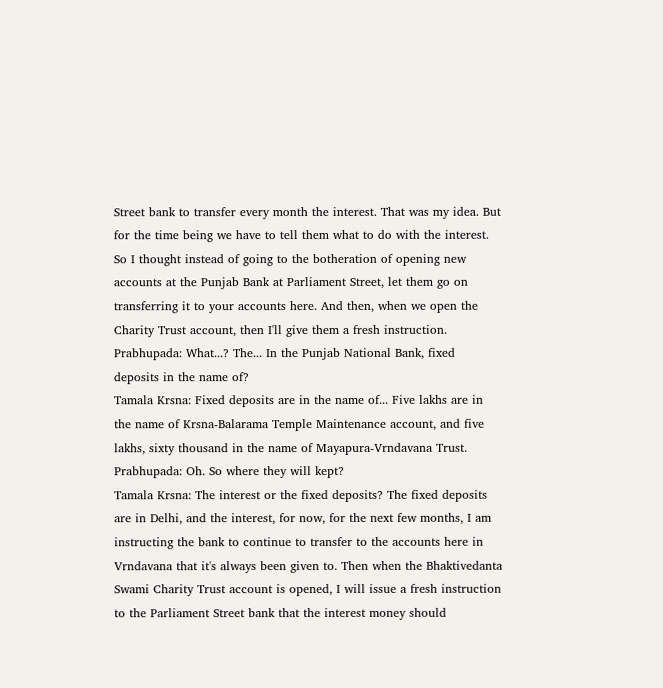Street bank to transfer every month the interest. That was my idea. But for the time being we have to tell them what to do with the interest. So I thought instead of going to the botheration of opening new accounts at the Punjab Bank at Parliament Street, let them go on transferring it to your accounts here. And then, when we open the Charity Trust account, then I'll give them a fresh instruction.
Prabhupada: What...? The... In the Punjab National Bank, fixed deposits in the name of?
Tamala Krsna: Fixed deposits are in the name of... Five lakhs are in the name of Krsna-Balarama Temple Maintenance account, and five lakhs, sixty thousand in the name of Mayapura-Vrndavana Trust.
Prabhupada: Oh. So where they will kept?
Tamala Krsna: The interest or the fixed deposits? The fixed deposits are in Delhi, and the interest, for now, for the next few months, I am instructing the bank to continue to transfer to the accounts here in Vrndavana that it's always been given to. Then when the Bhaktivedanta Swami Charity Trust account is opened, I will issue a fresh instruction to the Parliament Street bank that the interest money should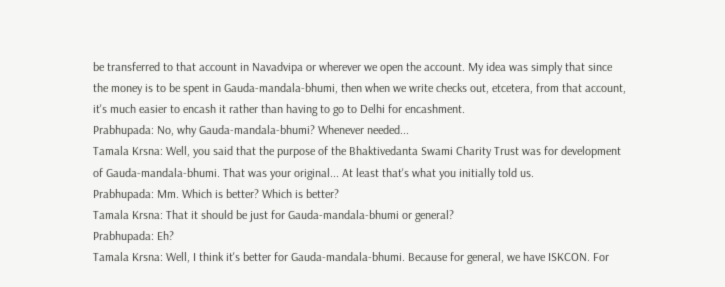be transferred to that account in Navadvipa or wherever we open the account. My idea was simply that since the money is to be spent in Gauda-mandala-bhumi, then when we write checks out, etcetera, from that account, it's much easier to encash it rather than having to go to Delhi for encashment.
Prabhupada: No, why Gauda-mandala-bhumi? Whenever needed...
Tamala Krsna: Well, you said that the purpose of the Bhaktivedanta Swami Charity Trust was for development of Gauda-mandala-bhumi. That was your original... At least that's what you initially told us.
Prabhupada: Mm. Which is better? Which is better?
Tamala Krsna: That it should be just for Gauda-mandala-bhumi or general?
Prabhupada: Eh?
Tamala Krsna: Well, I think it's better for Gauda-mandala-bhumi. Because for general, we have ISKCON. For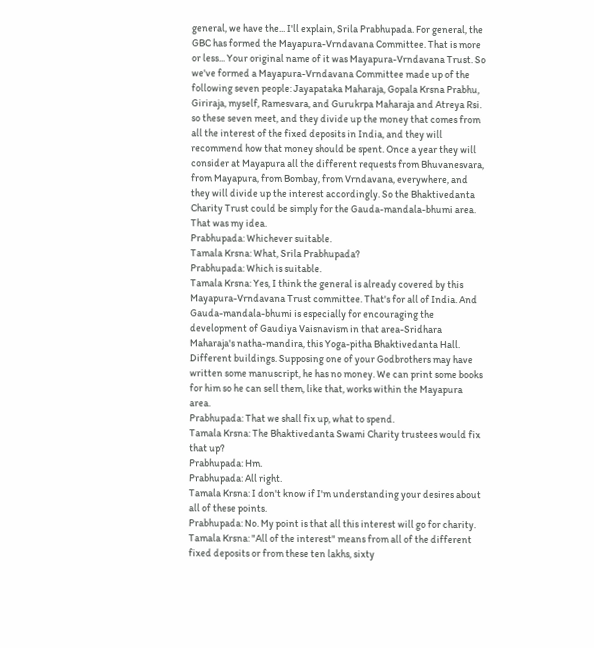general, we have the... I'll explain, Srila Prabhupada. For general, the GBC has formed the Mayapura-Vrndavana Committee. That is more or less... Your original name of it was Mayapura-Vrndavana Trust. So we've formed a Mayapura-Vrndavana Committee made up of the following seven people: Jayapataka Maharaja, Gopala Krsna Prabhu, Giriraja, myself, Ramesvara, and Gurukrpa Maharaja and Atreya Rsi. so these seven meet, and they divide up the money that comes from all the interest of the fixed deposits in India, and they will recommend how that money should be spent. Once a year they will consider at Mayapura all the different requests from Bhuvanesvara, from Mayapura, from Bombay, from Vrndavana, everywhere, and they will divide up the interest accordingly. So the Bhaktivedanta Charity Trust could be simply for the Gauda-mandala-bhumi area. That was my idea.
Prabhupada: Whichever suitable.
Tamala Krsna: What, Srila Prabhupada?
Prabhupada: Which is suitable.
Tamala Krsna: Yes, I think the general is already covered by this Mayapura-Vrndavana Trust committee. That's for all of India. And Gauda-mandala-bhumi is especially for encouraging the development of Gaudiya Vaisnavism in that area-Sridhara Maharaja's natha-mandira, this Yoga-pitha Bhaktivedanta Hall. Different buildings. Supposing one of your Godbrothers may have written some manuscript, he has no money. We can print some books for him so he can sell them, like that, works within the Mayapura area.
Prabhupada: That we shall fix up, what to spend.
Tamala Krsna: The Bhaktivedanta Swami Charity trustees would fix that up?
Prabhupada: Hm.
Prabhupada: All right.
Tamala Krsna: I don't know if I'm understanding your desires about all of these points.
Prabhupada: No. My point is that all this interest will go for charity.
Tamala Krsna: "All of the interest" means from all of the different fixed deposits or from these ten lakhs, sixty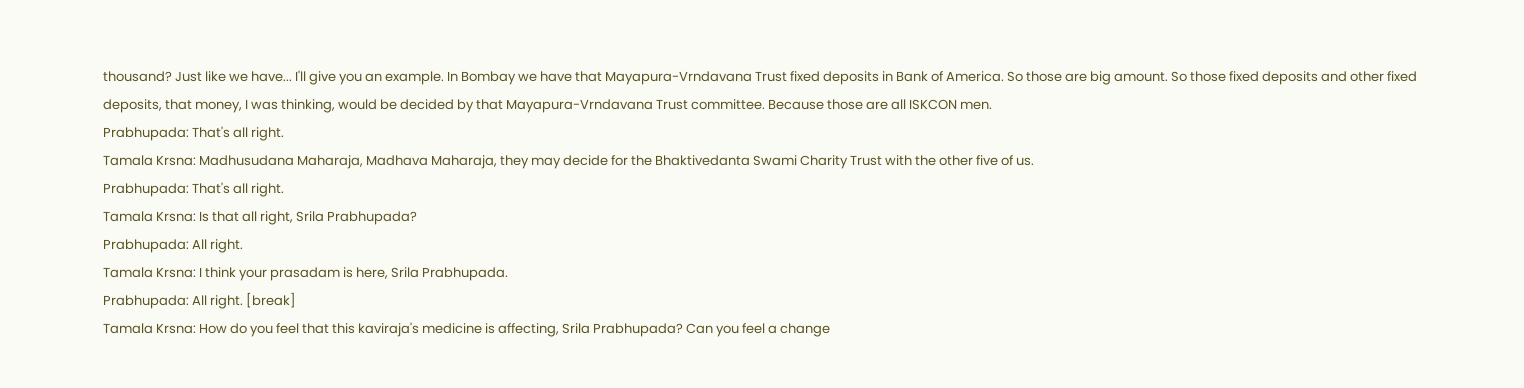thousand? Just like we have... I'll give you an example. In Bombay we have that Mayapura-Vrndavana Trust fixed deposits in Bank of America. So those are big amount. So those fixed deposits and other fixed deposits, that money, I was thinking, would be decided by that Mayapura-Vrndavana Trust committee. Because those are all ISKCON men.
Prabhupada: That's all right.
Tamala Krsna: Madhusudana Maharaja, Madhava Maharaja, they may decide for the Bhaktivedanta Swami Charity Trust with the other five of us.
Prabhupada: That's all right.
Tamala Krsna: Is that all right, Srila Prabhupada?
Prabhupada: All right.
Tamala Krsna: I think your prasadam is here, Srila Prabhupada.
Prabhupada: All right. [break]
Tamala Krsna: How do you feel that this kaviraja's medicine is affecting, Srila Prabhupada? Can you feel a change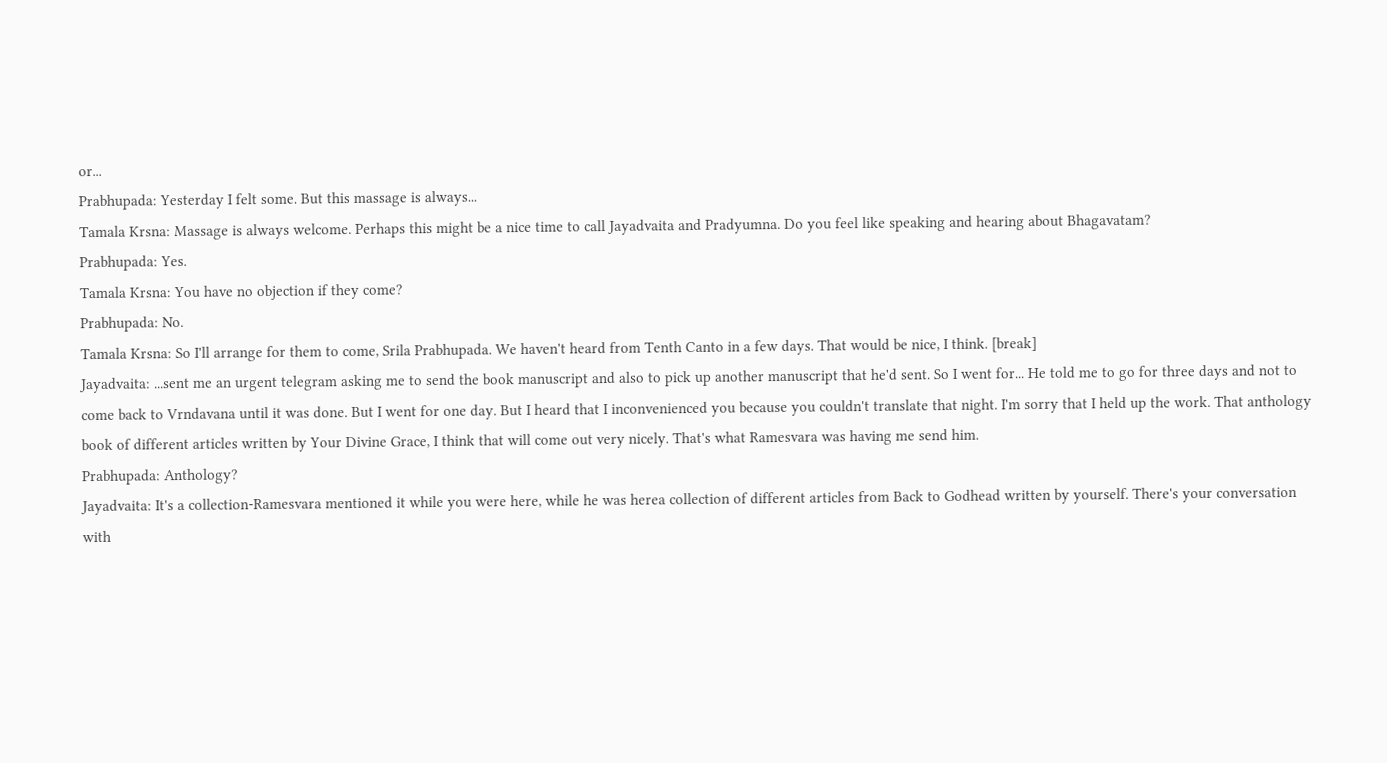or...
Prabhupada: Yesterday I felt some. But this massage is always...
Tamala Krsna: Massage is always welcome. Perhaps this might be a nice time to call Jayadvaita and Pradyumna. Do you feel like speaking and hearing about Bhagavatam?
Prabhupada: Yes.
Tamala Krsna: You have no objection if they come?
Prabhupada: No.
Tamala Krsna: So I'll arrange for them to come, Srila Prabhupada. We haven't heard from Tenth Canto in a few days. That would be nice, I think. [break]
Jayadvaita: ...sent me an urgent telegram asking me to send the book manuscript and also to pick up another manuscript that he'd sent. So I went for... He told me to go for three days and not to come back to Vrndavana until it was done. But I went for one day. But I heard that I inconvenienced you because you couldn't translate that night. I'm sorry that I held up the work. That anthology book of different articles written by Your Divine Grace, I think that will come out very nicely. That's what Ramesvara was having me send him.
Prabhupada: Anthology?
Jayadvaita: It's a collection-Ramesvara mentioned it while you were here, while he was herea collection of different articles from Back to Godhead written by yourself. There's your conversation with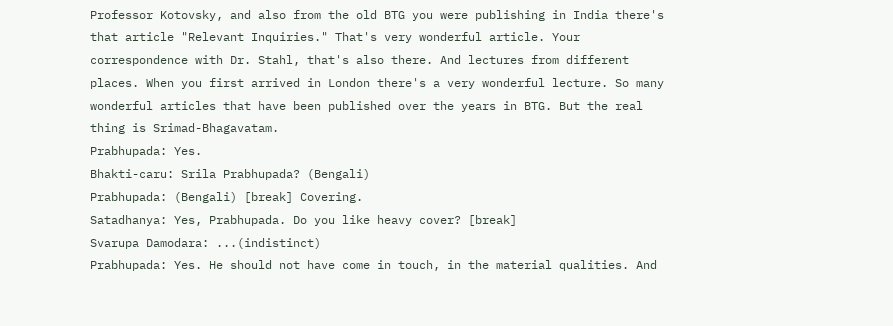Professor Kotovsky, and also from the old BTG you were publishing in India there's that article "Relevant Inquiries." That's very wonderful article. Your correspondence with Dr. Stahl, that's also there. And lectures from different places. When you first arrived in London there's a very wonderful lecture. So many wonderful articles that have been published over the years in BTG. But the real thing is Srimad-Bhagavatam.
Prabhupada: Yes.
Bhakti-caru: Srila Prabhupada? (Bengali)
Prabhupada: (Bengali) [break] Covering.
Satadhanya: Yes, Prabhupada. Do you like heavy cover? [break]
Svarupa Damodara: ...(indistinct)
Prabhupada: Yes. He should not have come in touch, in the material qualities. And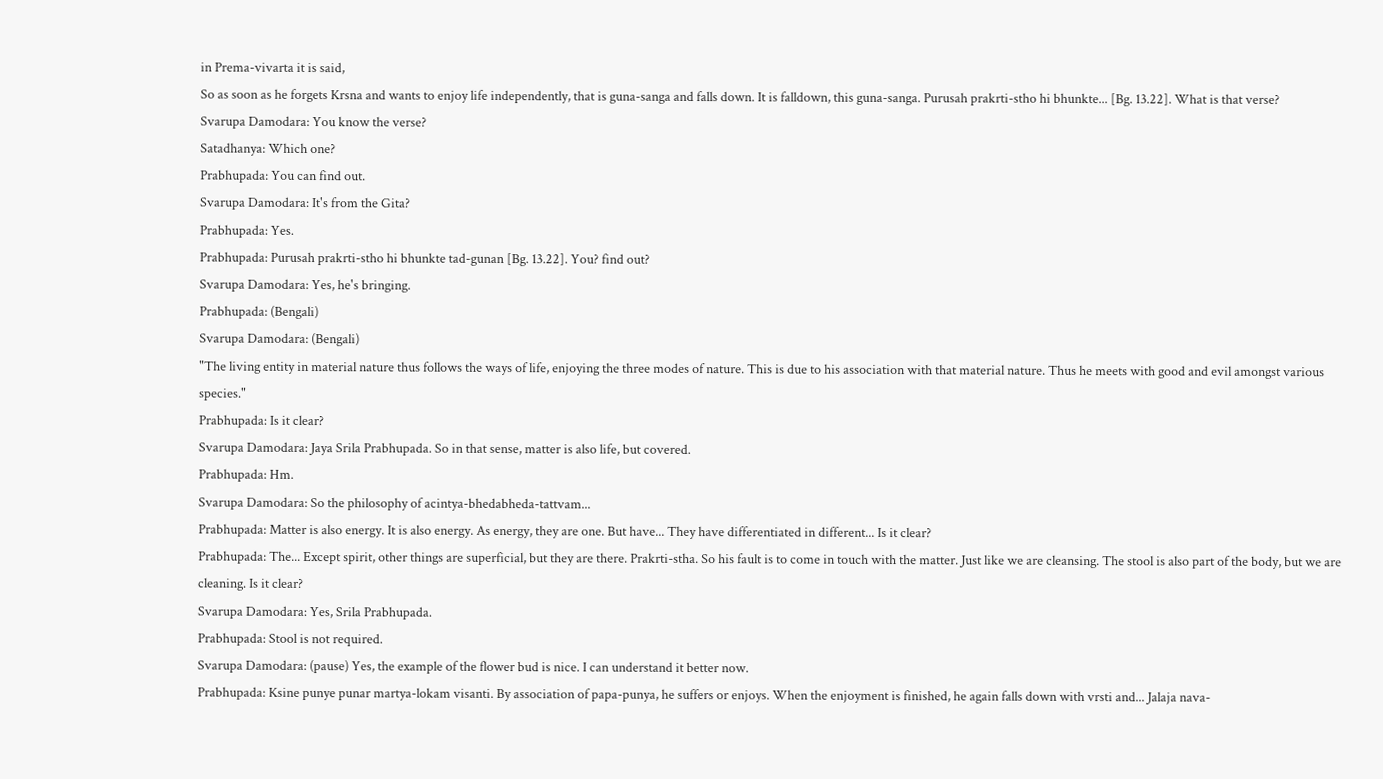in Prema-vivarta it is said,
So as soon as he forgets Krsna and wants to enjoy life independently, that is guna-sanga and falls down. It is falldown, this guna-sanga. Purusah prakrti-stho hi bhunkte... [Bg. 13.22]. What is that verse?
Svarupa Damodara: You know the verse?
Satadhanya: Which one?
Prabhupada: You can find out.
Svarupa Damodara: It's from the Gita?
Prabhupada: Yes.
Prabhupada: Purusah prakrti-stho hi bhunkte tad-gunan [Bg. 13.22]. You? find out?
Svarupa Damodara: Yes, he's bringing.
Prabhupada: (Bengali)
Svarupa Damodara: (Bengali)
"The living entity in material nature thus follows the ways of life, enjoying the three modes of nature. This is due to his association with that material nature. Thus he meets with good and evil amongst various species."
Prabhupada: Is it clear?
Svarupa Damodara: Jaya Srila Prabhupada. So in that sense, matter is also life, but covered.
Prabhupada: Hm.
Svarupa Damodara: So the philosophy of acintya-bhedabheda-tattvam...
Prabhupada: Matter is also energy. It is also energy. As energy, they are one. But have... They have differentiated in different... Is it clear?
Prabhupada: The... Except spirit, other things are superficial, but they are there. Prakrti-stha. So his fault is to come in touch with the matter. Just like we are cleansing. The stool is also part of the body, but we are cleaning. Is it clear?
Svarupa Damodara: Yes, Srila Prabhupada.
Prabhupada: Stool is not required.
Svarupa Damodara: (pause) Yes, the example of the flower bud is nice. I can understand it better now.
Prabhupada: Ksine punye punar martya-lokam visanti. By association of papa-punya, he suffers or enjoys. When the enjoyment is finished, he again falls down with vrsti and... Jalaja nava-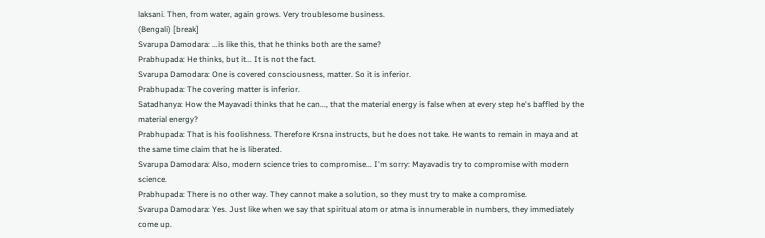laksani. Then, from water, again grows. Very troublesome business.
(Bengali) [break]
Svarupa Damodara: ...is like this, that he thinks both are the same?
Prabhupada: He thinks, but it... It is not the fact.
Svarupa Damodara: One is covered consciousness, matter. So it is inferior.
Prabhupada: The covering matter is inferior.
Satadhanya: How the Mayavadi thinks that he can..., that the material energy is false when at every step he's baffled by the material energy?
Prabhupada: That is his foolishness. Therefore Krsna instructs, but he does not take. He wants to remain in maya and at the same time claim that he is liberated.
Svarupa Damodara: Also, modern science tries to compromise... I'm sorry: Mayavadis try to compromise with modern science.
Prabhupada: There is no other way. They cannot make a solution, so they must try to make a compromise.
Svarupa Damodara: Yes. Just like when we say that spiritual atom or atma is innumerable in numbers, they immediately come up.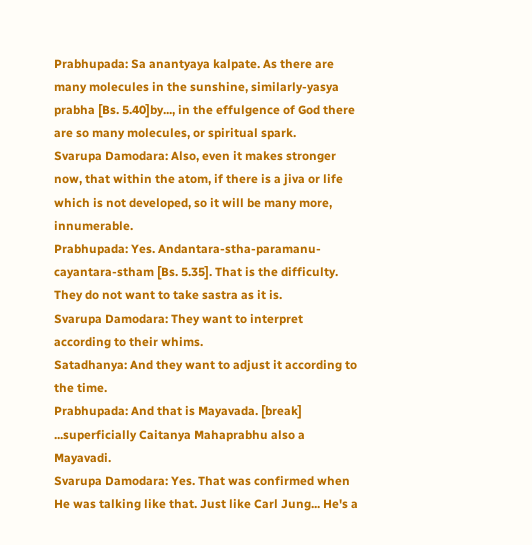Prabhupada: Sa anantyaya kalpate. As there are many molecules in the sunshine, similarly-yasya prabha [Bs. 5.40]by..., in the effulgence of God there are so many molecules, or spiritual spark.
Svarupa Damodara: Also, even it makes stronger now, that within the atom, if there is a jiva or life which is not developed, so it will be many more, innumerable.
Prabhupada: Yes. Andantara-stha-paramanu-cayantara-stham [Bs. 5.35]. That is the difficulty. They do not want to take sastra as it is.
Svarupa Damodara: They want to interpret according to their whims.
Satadhanya: And they want to adjust it according to the time.
Prabhupada: And that is Mayavada. [break] ...superficially Caitanya Mahaprabhu also a Mayavadi.
Svarupa Damodara: Yes. That was confirmed when He was talking like that. Just like Carl Jung... He's a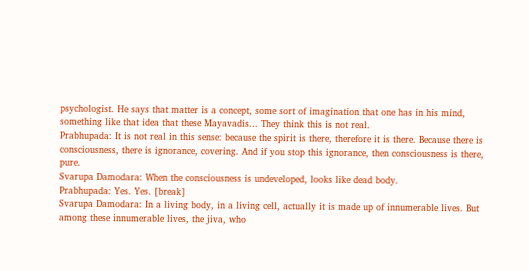psychologist. He says that matter is a concept, some sort of imagination that one has in his mind, something like that idea that these Mayavadis... They think this is not real.
Prabhupada: It is not real in this sense: because the spirit is there, therefore it is there. Because there is consciousness, there is ignorance, covering. And if you stop this ignorance, then consciousness is there, pure.
Svarupa Damodara: When the consciousness is undeveloped, looks like dead body.
Prabhupada: Yes. Yes. [break]
Svarupa Damodara: In a living body, in a living cell, actually it is made up of innumerable lives. But among these innumerable lives, the jiva, who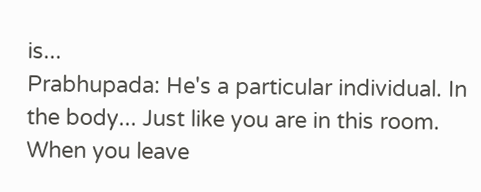is...
Prabhupada: He's a particular individual. In the body... Just like you are in this room. When you leave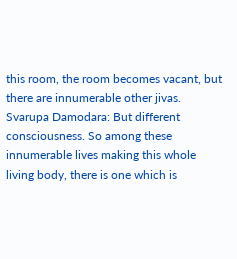this room, the room becomes vacant, but there are innumerable other jivas.
Svarupa Damodara: But different consciousness. So among these innumerable lives making this whole living body, there is one which is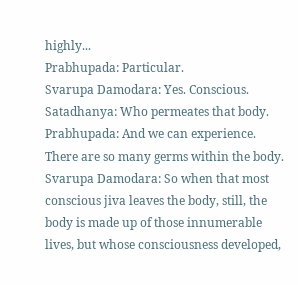highly...
Prabhupada: Particular.
Svarupa Damodara: Yes. Conscious.
Satadhanya: Who permeates that body.
Prabhupada: And we can experience. There are so many germs within the body.
Svarupa Damodara: So when that most conscious jiva leaves the body, still, the body is made up of those innumerable lives, but whose consciousness developed,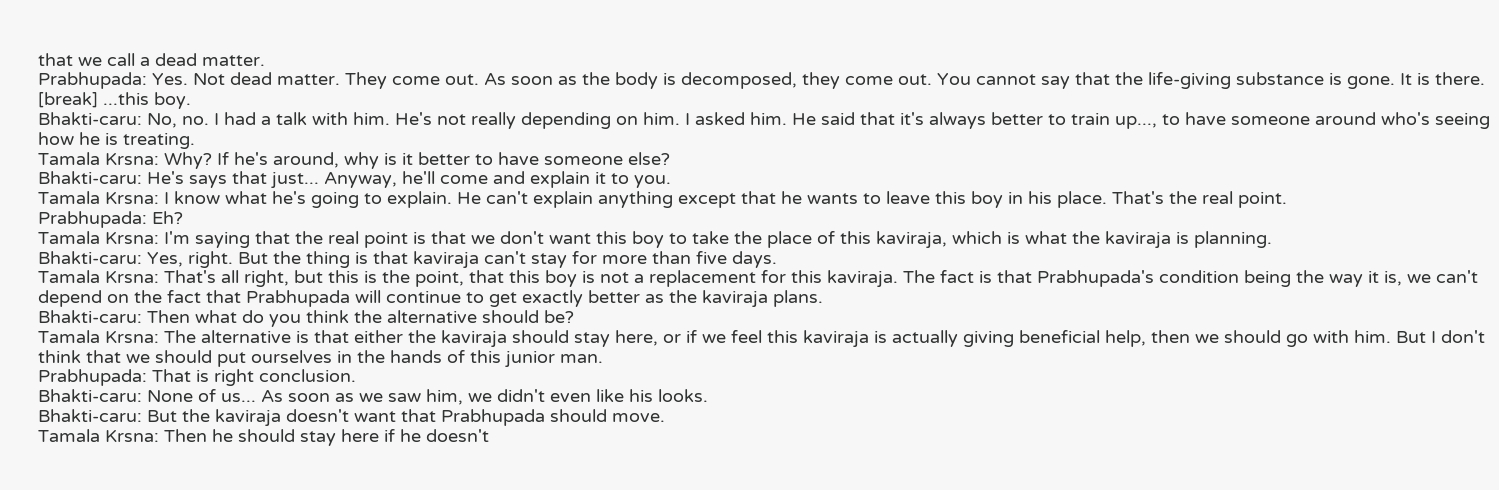that we call a dead matter.
Prabhupada: Yes. Not dead matter. They come out. As soon as the body is decomposed, they come out. You cannot say that the life-giving substance is gone. It is there. [break] ...this boy.
Bhakti-caru: No, no. I had a talk with him. He's not really depending on him. I asked him. He said that it's always better to train up..., to have someone around who's seeing how he is treating.
Tamala Krsna: Why? If he's around, why is it better to have someone else?
Bhakti-caru: He's says that just... Anyway, he'll come and explain it to you.
Tamala Krsna: I know what he's going to explain. He can't explain anything except that he wants to leave this boy in his place. That's the real point.
Prabhupada: Eh?
Tamala Krsna: I'm saying that the real point is that we don't want this boy to take the place of this kaviraja, which is what the kaviraja is planning.
Bhakti-caru: Yes, right. But the thing is that kaviraja can't stay for more than five days.
Tamala Krsna: That's all right, but this is the point, that this boy is not a replacement for this kaviraja. The fact is that Prabhupada's condition being the way it is, we can't depend on the fact that Prabhupada will continue to get exactly better as the kaviraja plans.
Bhakti-caru: Then what do you think the alternative should be?
Tamala Krsna: The alternative is that either the kaviraja should stay here, or if we feel this kaviraja is actually giving beneficial help, then we should go with him. But I don't think that we should put ourselves in the hands of this junior man.
Prabhupada: That is right conclusion.
Bhakti-caru: None of us... As soon as we saw him, we didn't even like his looks.
Bhakti-caru: But the kaviraja doesn't want that Prabhupada should move.
Tamala Krsna: Then he should stay here if he doesn't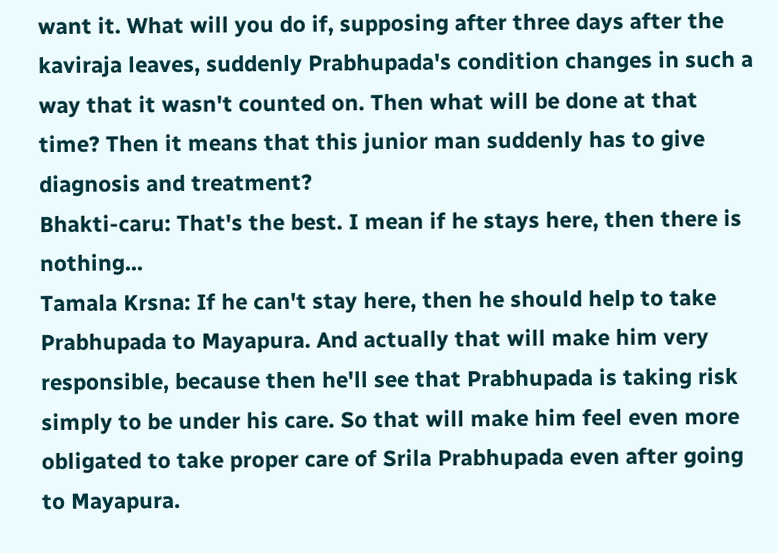want it. What will you do if, supposing after three days after the kaviraja leaves, suddenly Prabhupada's condition changes in such a way that it wasn't counted on. Then what will be done at that time? Then it means that this junior man suddenly has to give diagnosis and treatment?
Bhakti-caru: That's the best. I mean if he stays here, then there is nothing...
Tamala Krsna: If he can't stay here, then he should help to take Prabhupada to Mayapura. And actually that will make him very responsible, because then he'll see that Prabhupada is taking risk simply to be under his care. So that will make him feel even more obligated to take proper care of Srila Prabhupada even after going to Mayapura.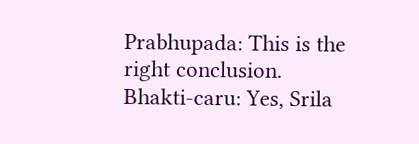Prabhupada: This is the right conclusion.
Bhakti-caru: Yes, Srila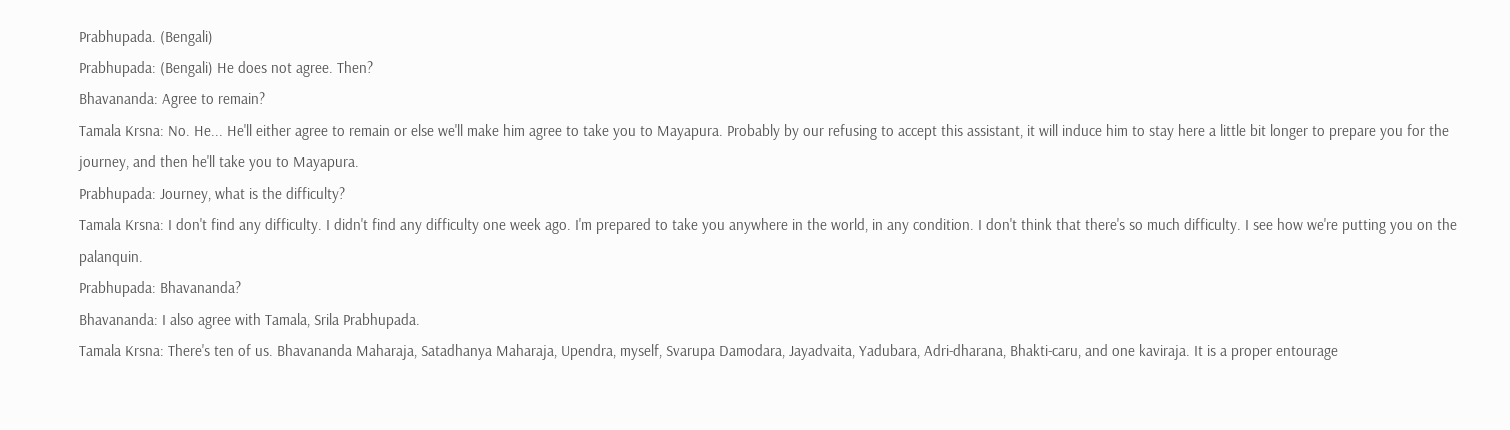Prabhupada. (Bengali)
Prabhupada: (Bengali) He does not agree. Then?
Bhavananda: Agree to remain?
Tamala Krsna: No. He... He'll either agree to remain or else we'll make him agree to take you to Mayapura. Probably by our refusing to accept this assistant, it will induce him to stay here a little bit longer to prepare you for the journey, and then he'll take you to Mayapura.
Prabhupada: Journey, what is the difficulty?
Tamala Krsna: I don't find any difficulty. I didn't find any difficulty one week ago. I'm prepared to take you anywhere in the world, in any condition. I don't think that there's so much difficulty. I see how we're putting you on the palanquin.
Prabhupada: Bhavananda?
Bhavananda: I also agree with Tamala, Srila Prabhupada.
Tamala Krsna: There's ten of us. Bhavananda Maharaja, Satadhanya Maharaja, Upendra, myself, Svarupa Damodara, Jayadvaita, Yadubara, Adri-dharana, Bhakti-caru, and one kaviraja. It is a proper entourage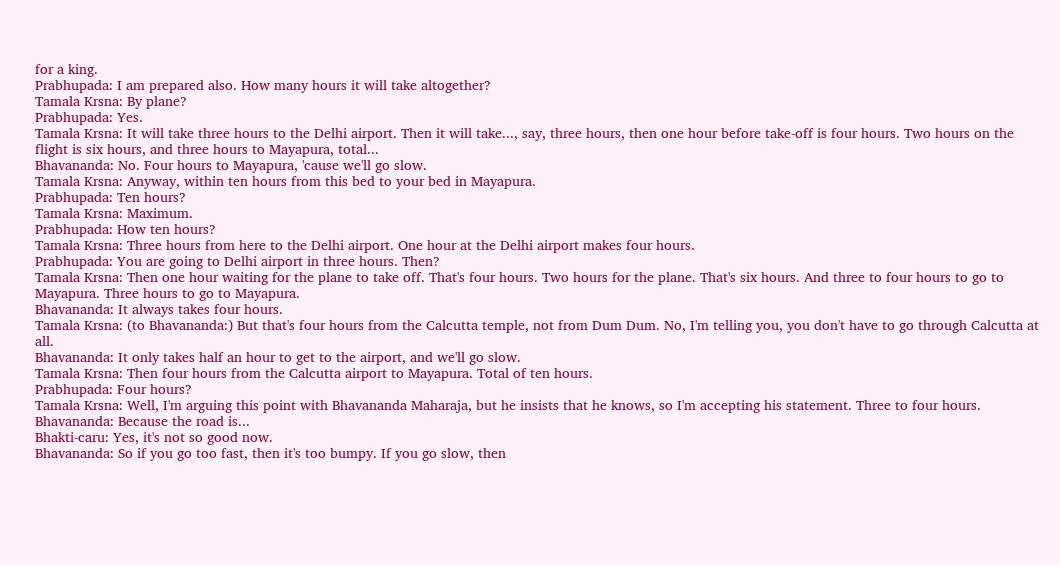for a king.
Prabhupada: I am prepared also. How many hours it will take altogether?
Tamala Krsna: By plane?
Prabhupada: Yes.
Tamala Krsna: It will take three hours to the Delhi airport. Then it will take..., say, three hours, then one hour before take-off is four hours. Two hours on the flight is six hours, and three hours to Mayapura, total...
Bhavananda: No. Four hours to Mayapura, 'cause we'll go slow.
Tamala Krsna: Anyway, within ten hours from this bed to your bed in Mayapura.
Prabhupada: Ten hours?
Tamala Krsna: Maximum.
Prabhupada: How ten hours?
Tamala Krsna: Three hours from here to the Delhi airport. One hour at the Delhi airport makes four hours.
Prabhupada: You are going to Delhi airport in three hours. Then?
Tamala Krsna: Then one hour waiting for the plane to take off. That's four hours. Two hours for the plane. That's six hours. And three to four hours to go to Mayapura. Three hours to go to Mayapura.
Bhavananda: It always takes four hours.
Tamala Krsna: (to Bhavananda:) But that's four hours from the Calcutta temple, not from Dum Dum. No, I'm telling you, you don't have to go through Calcutta at all.
Bhavananda: It only takes half an hour to get to the airport, and we'll go slow.
Tamala Krsna: Then four hours from the Calcutta airport to Mayapura. Total of ten hours.
Prabhupada: Four hours?
Tamala Krsna: Well, I'm arguing this point with Bhavananda Maharaja, but he insists that he knows, so I'm accepting his statement. Three to four hours.
Bhavananda: Because the road is...
Bhakti-caru: Yes, it's not so good now.
Bhavananda: So if you go too fast, then it's too bumpy. If you go slow, then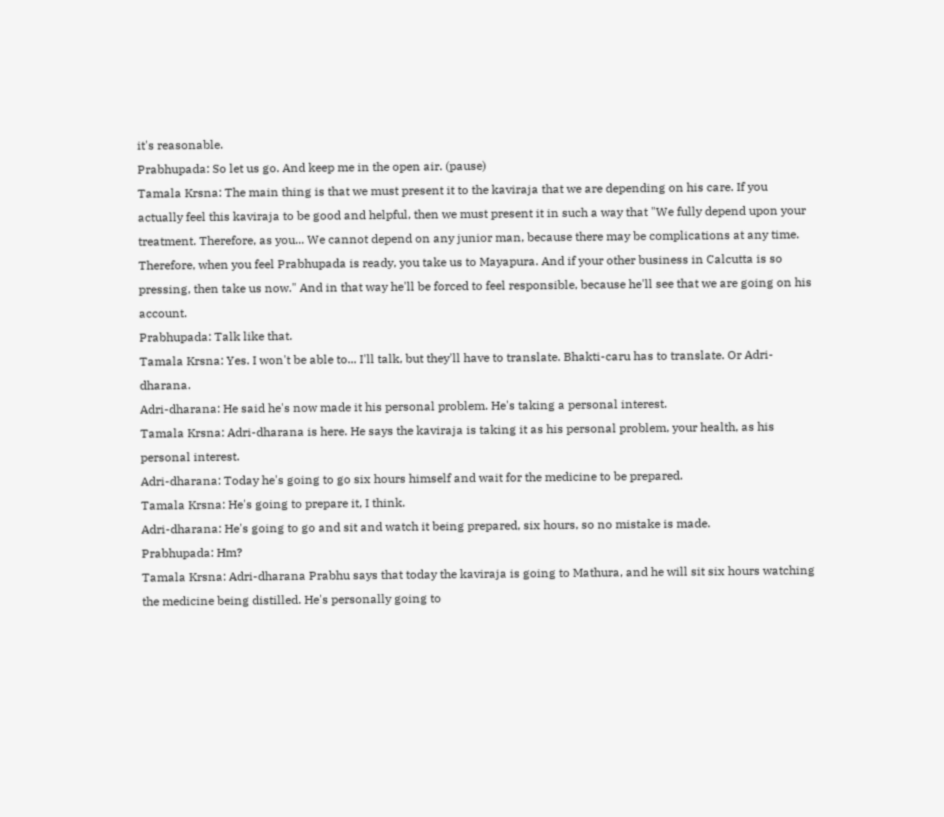it's reasonable.
Prabhupada: So let us go. And keep me in the open air. (pause)
Tamala Krsna: The main thing is that we must present it to the kaviraja that we are depending on his care. If you actually feel this kaviraja to be good and helpful, then we must present it in such a way that "We fully depend upon your treatment. Therefore, as you... We cannot depend on any junior man, because there may be complications at any time. Therefore, when you feel Prabhupada is ready, you take us to Mayapura. And if your other business in Calcutta is so pressing, then take us now." And in that way he'll be forced to feel responsible, because he'll see that we are going on his account.
Prabhupada: Talk like that.
Tamala Krsna: Yes. I won't be able to... I'll talk, but they'll have to translate. Bhakti-caru has to translate. Or Adri-dharana.
Adri-dharana: He said he's now made it his personal problem. He's taking a personal interest.
Tamala Krsna: Adri-dharana is here. He says the kaviraja is taking it as his personal problem, your health, as his personal interest.
Adri-dharana: Today he's going to go six hours himself and wait for the medicine to be prepared.
Tamala Krsna: He's going to prepare it, I think.
Adri-dharana: He's going to go and sit and watch it being prepared, six hours, so no mistake is made.
Prabhupada: Hm?
Tamala Krsna: Adri-dharana Prabhu says that today the kaviraja is going to Mathura, and he will sit six hours watching the medicine being distilled. He's personally going to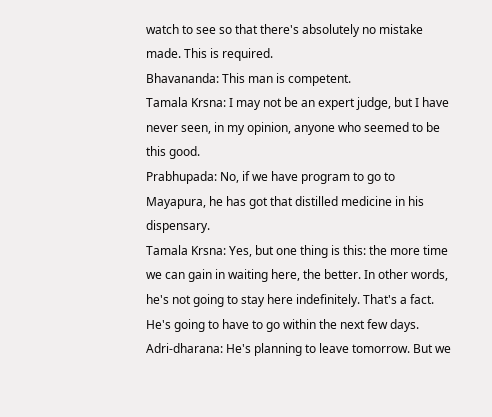watch to see so that there's absolutely no mistake made. This is required.
Bhavananda: This man is competent.
Tamala Krsna: I may not be an expert judge, but I have never seen, in my opinion, anyone who seemed to be this good.
Prabhupada: No, if we have program to go to Mayapura, he has got that distilled medicine in his dispensary.
Tamala Krsna: Yes, but one thing is this: the more time we can gain in waiting here, the better. In other words, he's not going to stay here indefinitely. That's a fact. He's going to have to go within the next few days.
Adri-dharana: He's planning to leave tomorrow. But we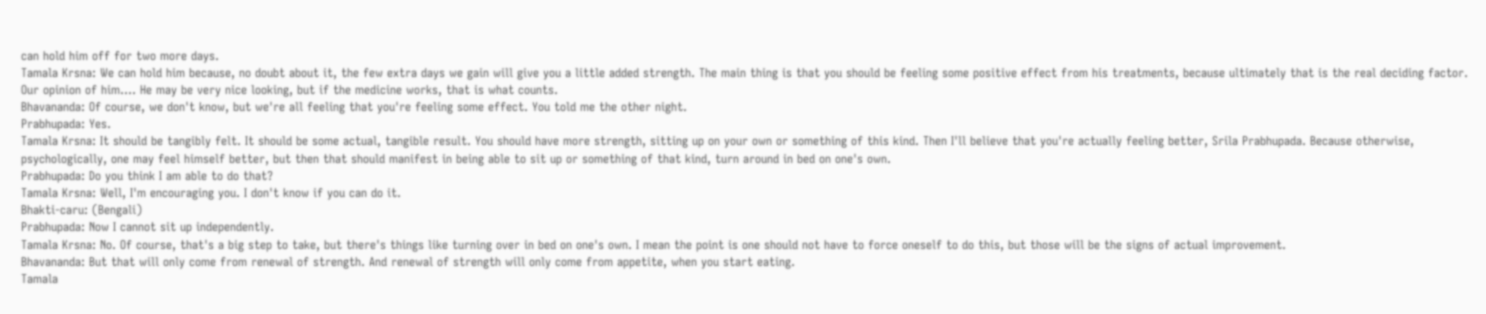can hold him off for two more days.
Tamala Krsna: We can hold him because, no doubt about it, the few extra days we gain will give you a little added strength. The main thing is that you should be feeling some positive effect from his treatments, because ultimately that is the real deciding factor. Our opinion of him.... He may be very nice looking, but if the medicine works, that is what counts.
Bhavananda: Of course, we don't know, but we're all feeling that you're feeling some effect. You told me the other night.
Prabhupada: Yes.
Tamala Krsna: It should be tangibly felt. It should be some actual, tangible result. You should have more strength, sitting up on your own or something of this kind. Then I'll believe that you're actually feeling better, Srila Prabhupada. Because otherwise, psychologically, one may feel himself better, but then that should manifest in being able to sit up or something of that kind, turn around in bed on one's own.
Prabhupada: Do you think I am able to do that?
Tamala Krsna: Well, I'm encouraging you. I don't know if you can do it.
Bhakti-caru: (Bengali)
Prabhupada: Now I cannot sit up independently.
Tamala Krsna: No. Of course, that's a big step to take, but there's things like turning over in bed on one's own. I mean the point is one should not have to force oneself to do this, but those will be the signs of actual improvement.
Bhavananda: But that will only come from renewal of strength. And renewal of strength will only come from appetite, when you start eating.
Tamala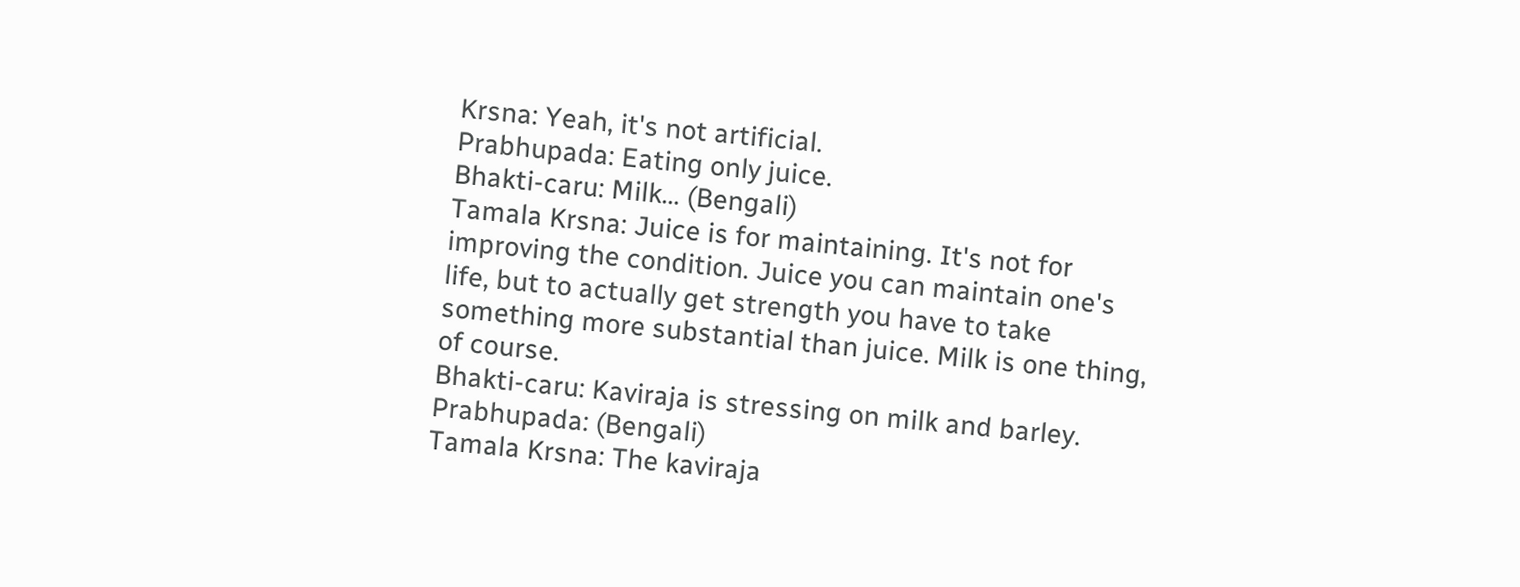Krsna: Yeah, it's not artificial.
Prabhupada: Eating only juice.
Bhakti-caru: Milk... (Bengali)
Tamala Krsna: Juice is for maintaining. It's not for improving the condition. Juice you can maintain one's life, but to actually get strength you have to take something more substantial than juice. Milk is one thing, of course.
Bhakti-caru: Kaviraja is stressing on milk and barley.
Prabhupada: (Bengali)
Tamala Krsna: The kaviraja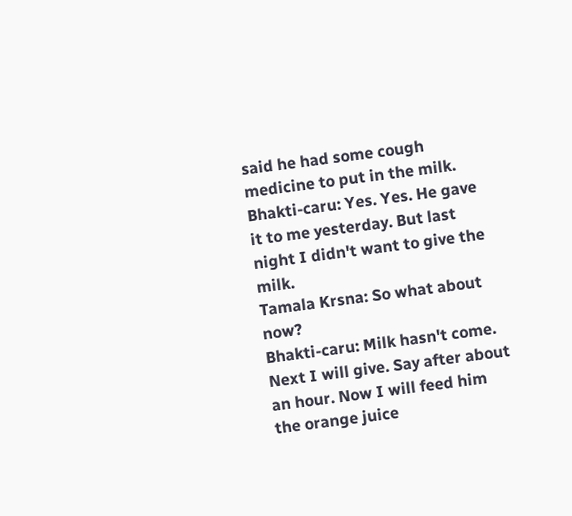said he had some cough medicine to put in the milk.
Bhakti-caru: Yes. Yes. He gave it to me yesterday. But last night I didn't want to give the milk.
Tamala Krsna: So what about now?
Bhakti-caru: Milk hasn't come. Next I will give. Say after about an hour. Now I will feed him the orange juice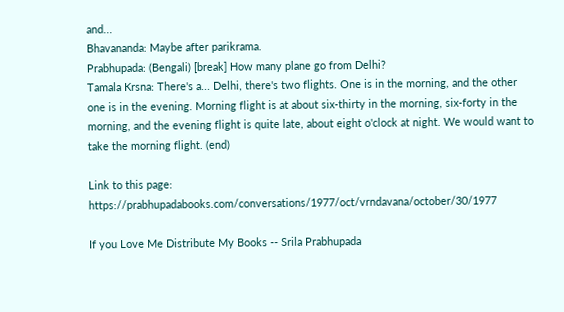and...
Bhavananda: Maybe after parikrama.
Prabhupada: (Bengali) [break] How many plane go from Delhi?
Tamala Krsna: There's a... Delhi, there's two flights. One is in the morning, and the other one is in the evening. Morning flight is at about six-thirty in the morning, six-forty in the morning, and the evening flight is quite late, about eight o'clock at night. We would want to take the morning flight. (end)

Link to this page: https://prabhupadabooks.com/conversations/1977/oct/vrndavana/october/30/1977

If you Love Me Distribute My Books -- Srila Prabhupada